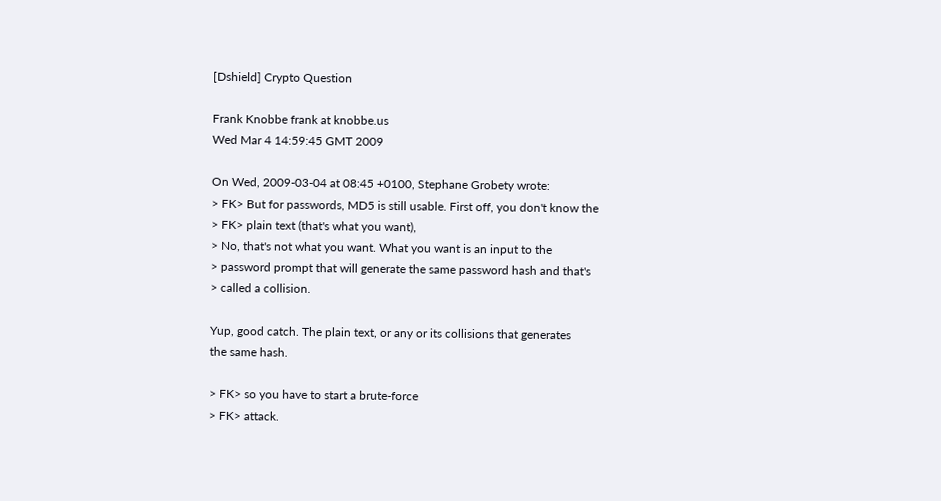[Dshield] Crypto Question

Frank Knobbe frank at knobbe.us
Wed Mar 4 14:59:45 GMT 2009

On Wed, 2009-03-04 at 08:45 +0100, Stephane Grobety wrote:
> FK> But for passwords, MD5 is still usable. First off, you don't know the
> FK> plain text (that's what you want),
> No, that's not what you want. What you want is an input to the
> password prompt that will generate the same password hash and that's
> called a collision.

Yup, good catch. The plain text, or any or its collisions that generates
the same hash.

> FK> so you have to start a brute-force
> FK> attack.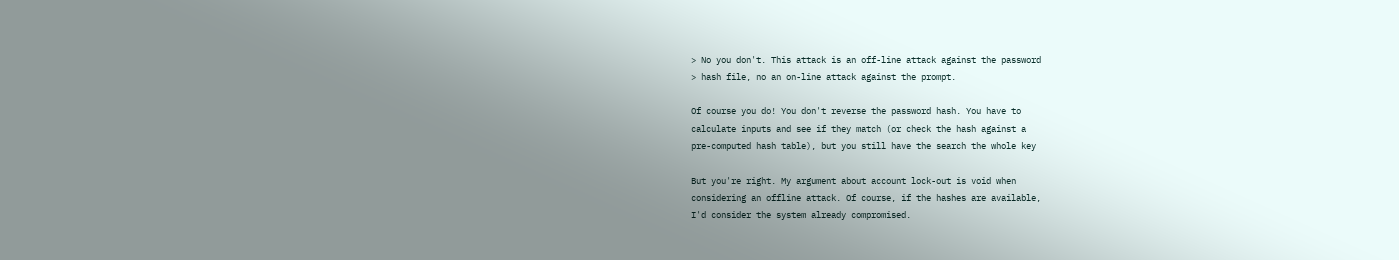> No you don't. This attack is an off-line attack against the password
> hash file, no an on-line attack against the prompt.

Of course you do! You don't reverse the password hash. You have to
calculate inputs and see if they match (or check the hash against a
pre-computed hash table), but you still have the search the whole key

But you're right. My argument about account lock-out is void when
considering an offline attack. Of course, if the hashes are available,
I'd consider the system already compromised.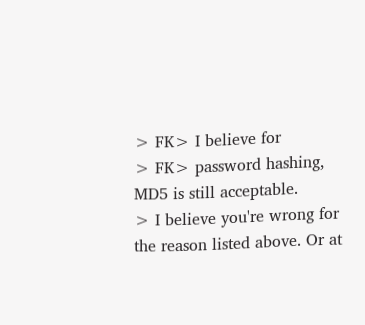> FK> I believe for
> FK> password hashing, MD5 is still acceptable.
> I believe you're wrong for the reason listed above. Or at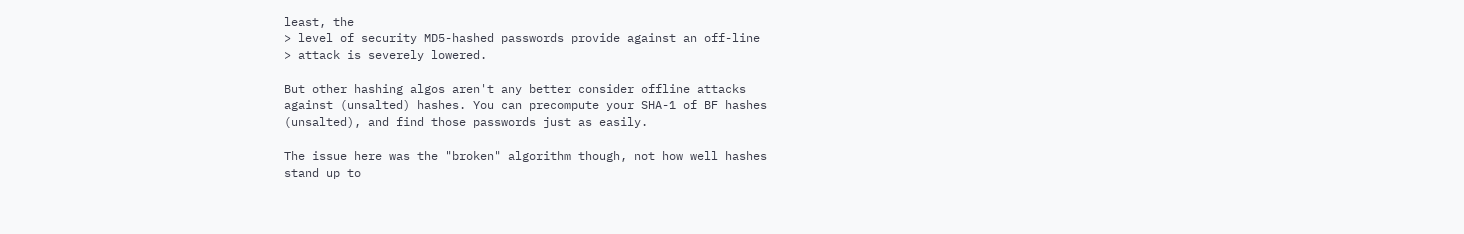least, the
> level of security MD5-hashed passwords provide against an off-line
> attack is severely lowered.

But other hashing algos aren't any better consider offline attacks
against (unsalted) hashes. You can precompute your SHA-1 of BF hashes
(unsalted), and find those passwords just as easily.

The issue here was the "broken" algorithm though, not how well hashes
stand up to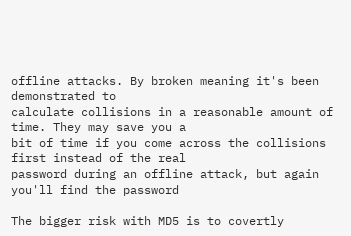offline attacks. By broken meaning it's been demonstrated to
calculate collisions in a reasonable amount of time. They may save you a
bit of time if you come across the collisions first instead of the real
password during an offline attack, but again you'll find the password

The bigger risk with MD5 is to covertly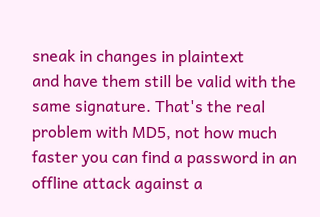sneak in changes in plaintext
and have them still be valid with the same signature. That's the real
problem with MD5, not how much faster you can find a password in an
offline attack against a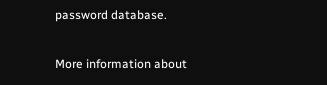password database.


More information about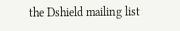the Dshield mailing list